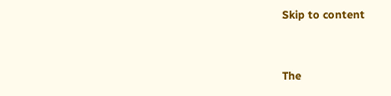Skip to content


The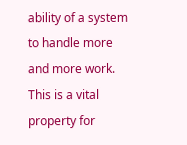ability of a system to handle more and more work. This is a vital property for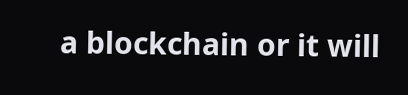a blockchain or it will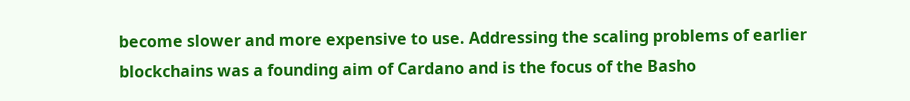become slower and more expensive to use. Addressing the scaling problems of earlier blockchains was a founding aim of Cardano and is the focus of the Basho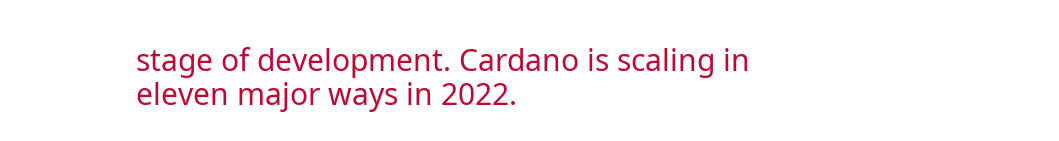stage of development. Cardano is scaling in eleven major ways in 2022.